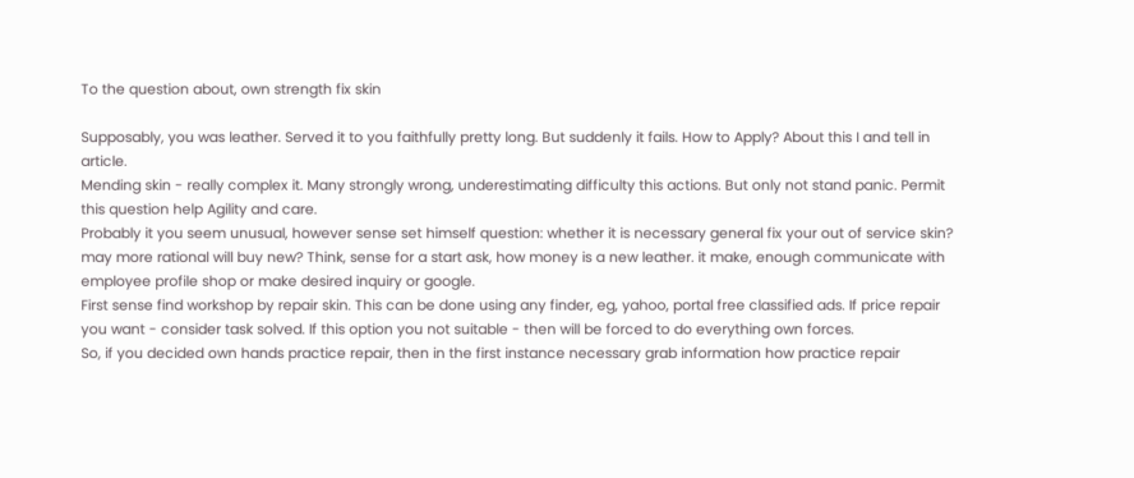To the question about, own strength fix skin

Supposably, you was leather. Served it to you faithfully pretty long. But suddenly it fails. How to Apply? About this I and tell in article.
Mending skin - really complex it. Many strongly wrong, underestimating difficulty this actions. But only not stand panic. Permit this question help Agility and care.
Probably it you seem unusual, however sense set himself question: whether it is necessary general fix your out of service skin? may more rational will buy new? Think, sense for a start ask, how money is a new leather. it make, enough communicate with employee profile shop or make desired inquiry or google.
First sense find workshop by repair skin. This can be done using any finder, eg, yahoo, portal free classified ads. If price repair you want - consider task solved. If this option you not suitable - then will be forced to do everything own forces.
So, if you decided own hands practice repair, then in the first instance necessary grab information how practice repair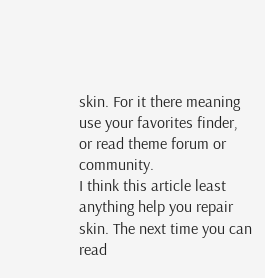skin. For it there meaning use your favorites finder, or read theme forum or community.
I think this article least anything help you repair skin. The next time you can read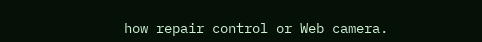how repair control or Web camera.